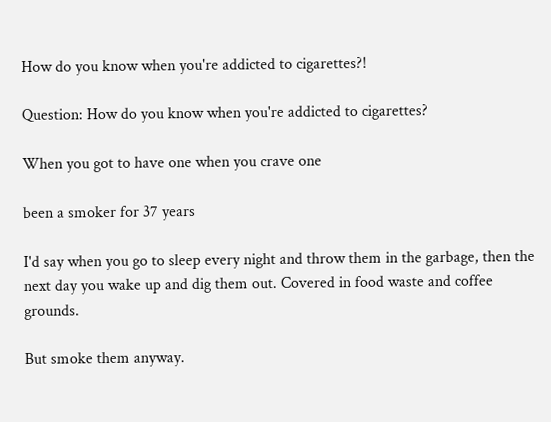How do you know when you're addicted to cigarettes?!

Question: How do you know when you're addicted to cigarettes?

When you got to have one when you crave one

been a smoker for 37 years

I'd say when you go to sleep every night and throw them in the garbage, then the next day you wake up and dig them out. Covered in food waste and coffee grounds.

But smoke them anyway.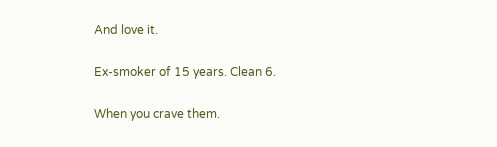And love it.

Ex-smoker of 15 years. Clean 6.

When you crave them.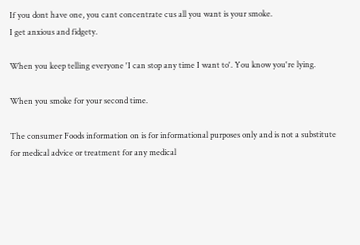If you dont have one, you cant concentrate cus all you want is your smoke.
I get anxious and fidgety.

When you keep telling everyone 'I can stop any time I want to'. You know you're lying.

When you smoke for your second time.

The consumer Foods information on is for informational purposes only and is not a substitute for medical advice or treatment for any medical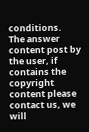conditions.
The answer content post by the user, if contains the copyright content please contact us, we will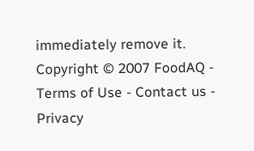immediately remove it.
Copyright © 2007 FoodAQ - Terms of Use - Contact us - Privacy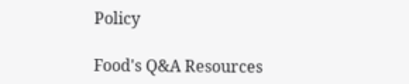Policy

Food's Q&A Resources